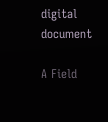digital document

A Field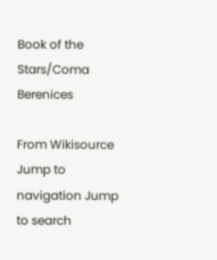Book of the Stars/Coma Berenices

From Wikisource
Jump to navigation Jump to search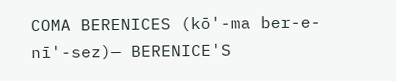COMA BERENICES (kō'-ma ber-e-nī'-sez)— BERENICE'S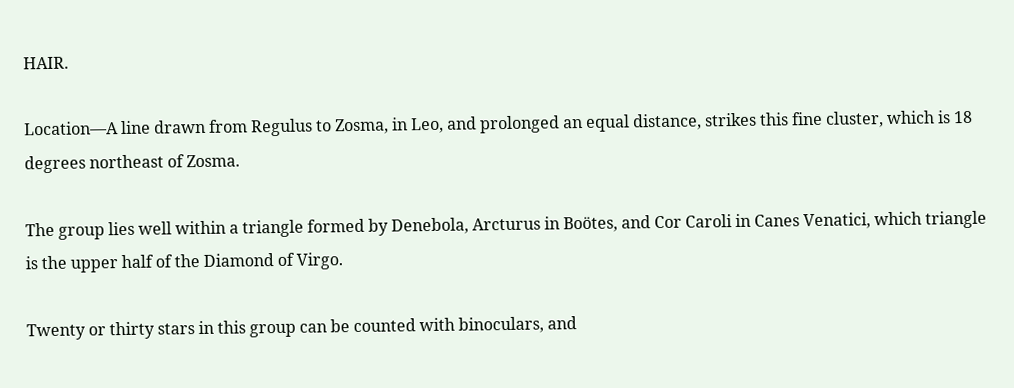HAIR.

Location—A line drawn from Regulus to Zosma, in Leo, and prolonged an equal distance, strikes this fine cluster, which is 18 degrees northeast of Zosma.

The group lies well within a triangle formed by Denebola, Arcturus in Boötes, and Cor Caroli in Canes Venatici, which triangle is the upper half of the Diamond of Virgo.

Twenty or thirty stars in this group can be counted with binoculars, and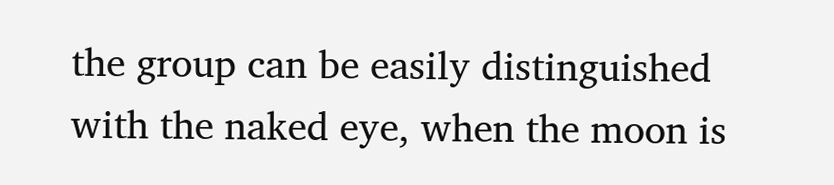the group can be easily distinguished with the naked eye, when the moon is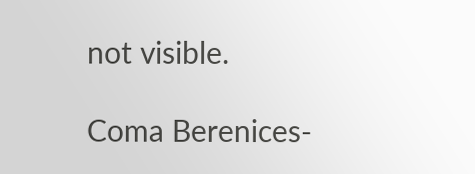not visible.

Coma Berenices-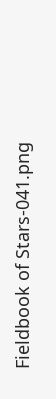Fieldbook of Stars-041.png